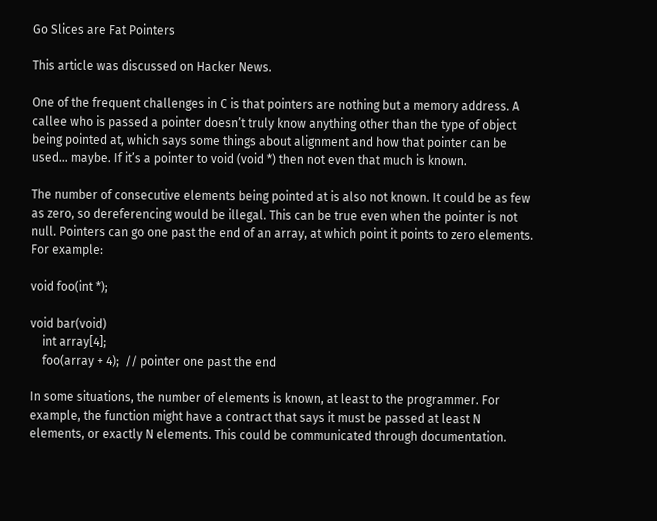Go Slices are Fat Pointers

This article was discussed on Hacker News.

One of the frequent challenges in C is that pointers are nothing but a memory address. A callee who is passed a pointer doesn’t truly know anything other than the type of object being pointed at, which says some things about alignment and how that pointer can be used… maybe. If it’s a pointer to void (void *) then not even that much is known.

The number of consecutive elements being pointed at is also not known. It could be as few as zero, so dereferencing would be illegal. This can be true even when the pointer is not null. Pointers can go one past the end of an array, at which point it points to zero elements. For example:

void foo(int *);

void bar(void)
    int array[4];
    foo(array + 4);  // pointer one past the end

In some situations, the number of elements is known, at least to the programmer. For example, the function might have a contract that says it must be passed at least N elements, or exactly N elements. This could be communicated through documentation.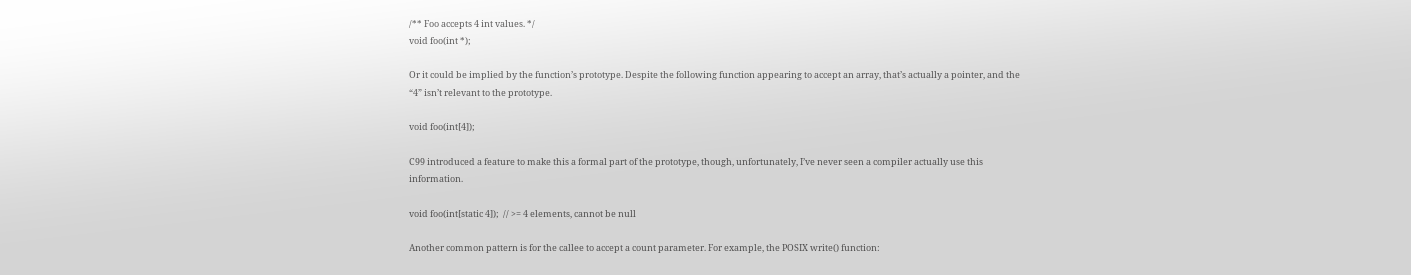/** Foo accepts 4 int values. */
void foo(int *);

Or it could be implied by the function’s prototype. Despite the following function appearing to accept an array, that’s actually a pointer, and the “4” isn’t relevant to the prototype.

void foo(int[4]);

C99 introduced a feature to make this a formal part of the prototype, though, unfortunately, I’ve never seen a compiler actually use this information.

void foo(int[static 4]);  // >= 4 elements, cannot be null

Another common pattern is for the callee to accept a count parameter. For example, the POSIX write() function: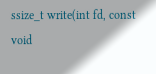ssize_t write(int fd, const void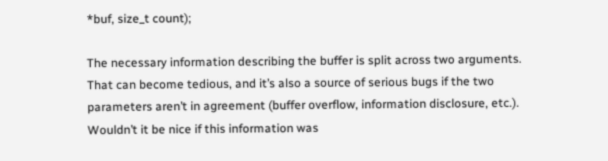*buf, size_t count);

The necessary information describing the buffer is split across two arguments. That can become tedious, and it’s also a source of serious bugs if the two parameters aren’t in agreement (buffer overflow, information disclosure, etc.). Wouldn’t it be nice if this information was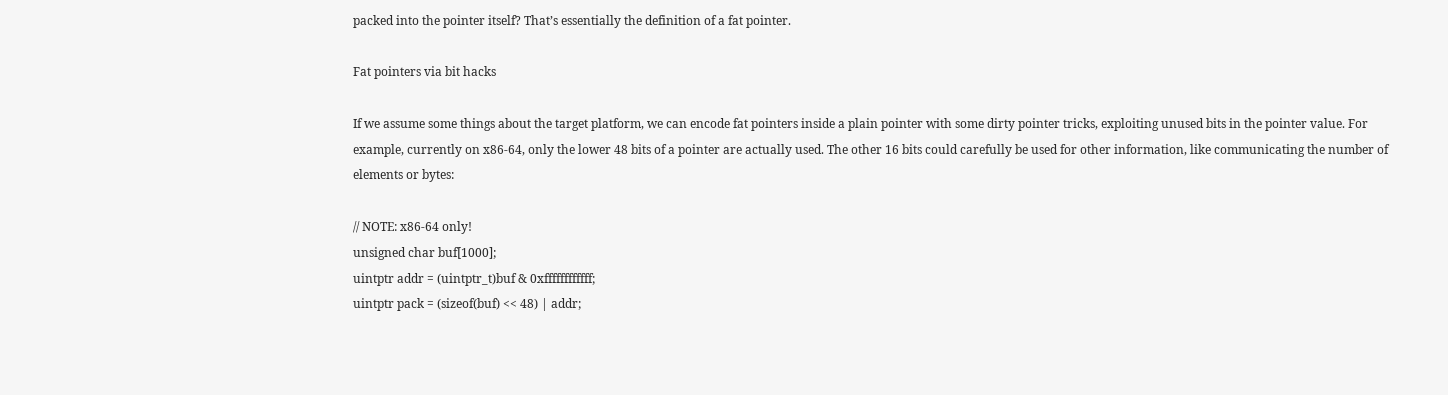packed into the pointer itself? That’s essentially the definition of a fat pointer.

Fat pointers via bit hacks

If we assume some things about the target platform, we can encode fat pointers inside a plain pointer with some dirty pointer tricks, exploiting unused bits in the pointer value. For example, currently on x86-64, only the lower 48 bits of a pointer are actually used. The other 16 bits could carefully be used for other information, like communicating the number of elements or bytes:

// NOTE: x86-64 only!
unsigned char buf[1000];
uintptr addr = (uintptr_t)buf & 0xffffffffffff;
uintptr pack = (sizeof(buf) << 48) | addr;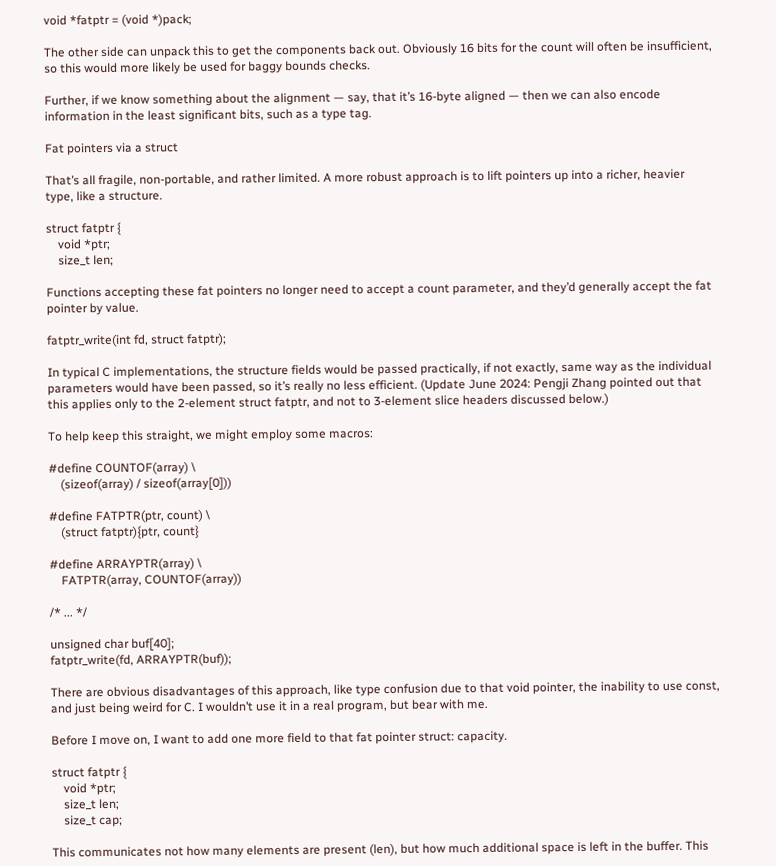void *fatptr = (void *)pack;

The other side can unpack this to get the components back out. Obviously 16 bits for the count will often be insufficient, so this would more likely be used for baggy bounds checks.

Further, if we know something about the alignment — say, that it’s 16-byte aligned — then we can also encode information in the least significant bits, such as a type tag.

Fat pointers via a struct

That’s all fragile, non-portable, and rather limited. A more robust approach is to lift pointers up into a richer, heavier type, like a structure.

struct fatptr {
    void *ptr;
    size_t len;

Functions accepting these fat pointers no longer need to accept a count parameter, and they’d generally accept the fat pointer by value.

fatptr_write(int fd, struct fatptr);

In typical C implementations, the structure fields would be passed practically, if not exactly, same way as the individual parameters would have been passed, so it’s really no less efficient. (Update June 2024: Pengji Zhang pointed out that this applies only to the 2-element struct fatptr, and not to 3-element slice headers discussed below.)

To help keep this straight, we might employ some macros:

#define COUNTOF(array) \
    (sizeof(array) / sizeof(array[0]))

#define FATPTR(ptr, count) \
    (struct fatptr){ptr, count}

#define ARRAYPTR(array) \
    FATPTR(array, COUNTOF(array))

/* ... */

unsigned char buf[40];
fatptr_write(fd, ARRAYPTR(buf));

There are obvious disadvantages of this approach, like type confusion due to that void pointer, the inability to use const, and just being weird for C. I wouldn’t use it in a real program, but bear with me.

Before I move on, I want to add one more field to that fat pointer struct: capacity.

struct fatptr {
    void *ptr;
    size_t len;
    size_t cap;

This communicates not how many elements are present (len), but how much additional space is left in the buffer. This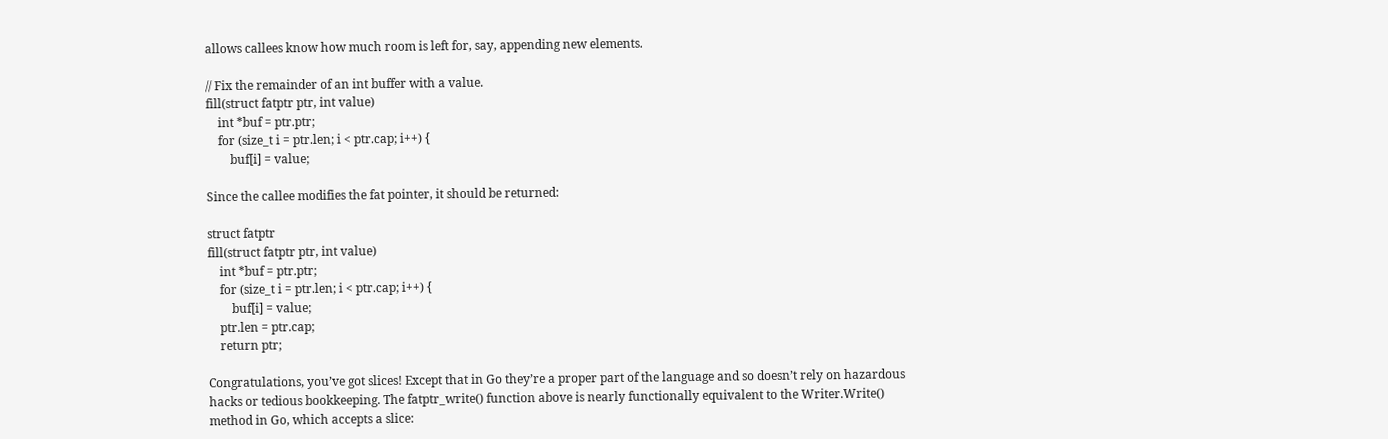allows callees know how much room is left for, say, appending new elements.

// Fix the remainder of an int buffer with a value.
fill(struct fatptr ptr, int value)
    int *buf = ptr.ptr;
    for (size_t i = ptr.len; i < ptr.cap; i++) {
        buf[i] = value;

Since the callee modifies the fat pointer, it should be returned:

struct fatptr
fill(struct fatptr ptr, int value)
    int *buf = ptr.ptr;
    for (size_t i = ptr.len; i < ptr.cap; i++) {
        buf[i] = value;
    ptr.len = ptr.cap;
    return ptr;

Congratulations, you’ve got slices! Except that in Go they’re a proper part of the language and so doesn’t rely on hazardous hacks or tedious bookkeeping. The fatptr_write() function above is nearly functionally equivalent to the Writer.Write() method in Go, which accepts a slice: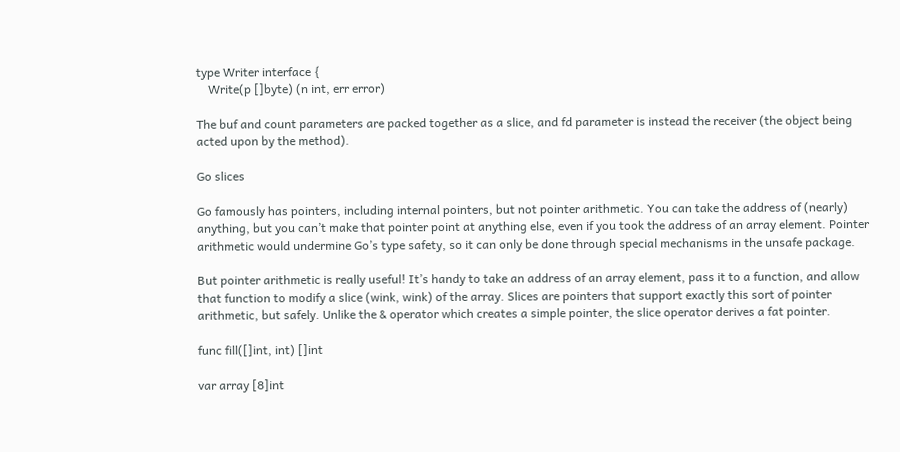type Writer interface {
    Write(p []byte) (n int, err error)

The buf and count parameters are packed together as a slice, and fd parameter is instead the receiver (the object being acted upon by the method).

Go slices

Go famously has pointers, including internal pointers, but not pointer arithmetic. You can take the address of (nearly) anything, but you can’t make that pointer point at anything else, even if you took the address of an array element. Pointer arithmetic would undermine Go’s type safety, so it can only be done through special mechanisms in the unsafe package.

But pointer arithmetic is really useful! It’s handy to take an address of an array element, pass it to a function, and allow that function to modify a slice (wink, wink) of the array. Slices are pointers that support exactly this sort of pointer arithmetic, but safely. Unlike the & operator which creates a simple pointer, the slice operator derives a fat pointer.

func fill([]int, int) []int

var array [8]int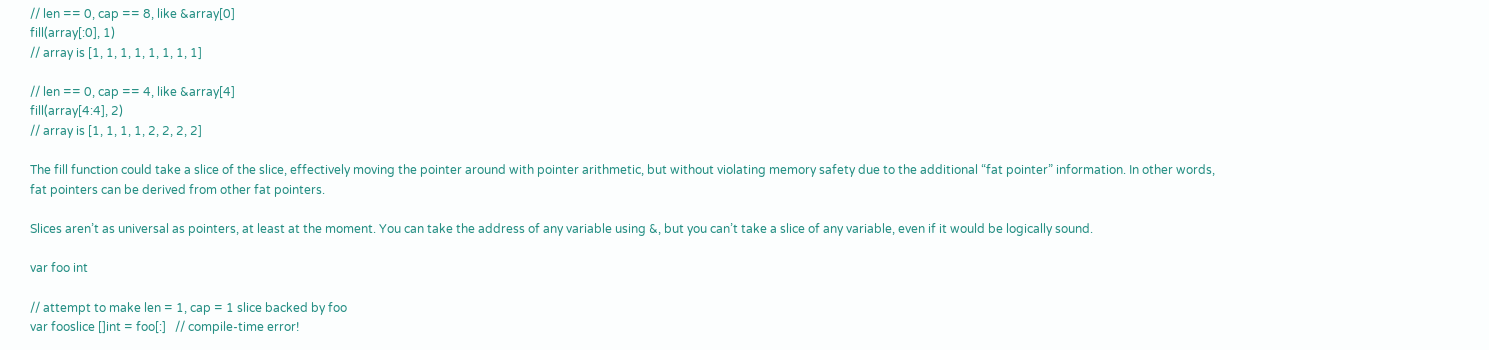// len == 0, cap == 8, like &array[0]
fill(array[:0], 1)
// array is [1, 1, 1, 1, 1, 1, 1, 1]

// len == 0, cap == 4, like &array[4]
fill(array[4:4], 2)
// array is [1, 1, 1, 1, 2, 2, 2, 2]

The fill function could take a slice of the slice, effectively moving the pointer around with pointer arithmetic, but without violating memory safety due to the additional “fat pointer” information. In other words, fat pointers can be derived from other fat pointers.

Slices aren’t as universal as pointers, at least at the moment. You can take the address of any variable using &, but you can’t take a slice of any variable, even if it would be logically sound.

var foo int

// attempt to make len = 1, cap = 1 slice backed by foo
var fooslice []int = foo[:]   // compile-time error!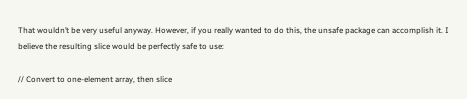That wouldn’t be very useful anyway. However, if you really wanted to do this, the unsafe package can accomplish it. I believe the resulting slice would be perfectly safe to use:

// Convert to one-element array, then slice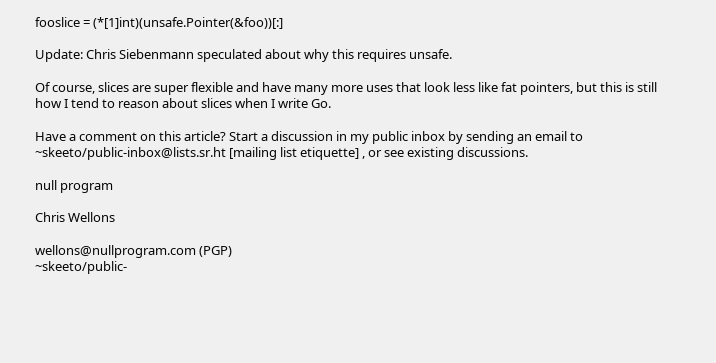fooslice = (*[1]int)(unsafe.Pointer(&foo))[:]

Update: Chris Siebenmann speculated about why this requires unsafe.

Of course, slices are super flexible and have many more uses that look less like fat pointers, but this is still how I tend to reason about slices when I write Go.

Have a comment on this article? Start a discussion in my public inbox by sending an email to ~skeeto/public-inbox@lists.sr.ht [mailing list etiquette] , or see existing discussions.

null program

Chris Wellons

wellons@nullprogram.com (PGP)
~skeeto/public-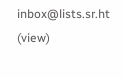inbox@lists.sr.ht (view)